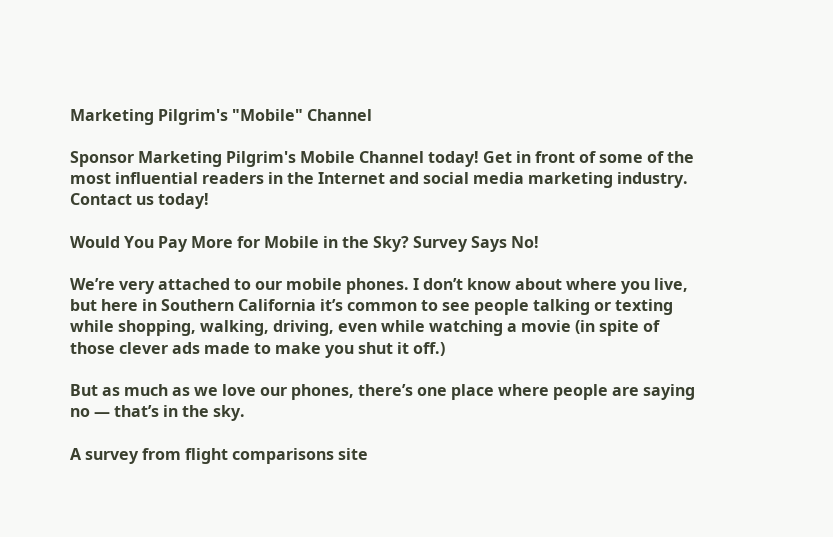Marketing Pilgrim's "Mobile" Channel

Sponsor Marketing Pilgrim's Mobile Channel today! Get in front of some of the most influential readers in the Internet and social media marketing industry. Contact us today!

Would You Pay More for Mobile in the Sky? Survey Says No!

We’re very attached to our mobile phones. I don’t know about where you live, but here in Southern California it’s common to see people talking or texting while shopping, walking, driving, even while watching a movie (in spite of those clever ads made to make you shut it off.)

But as much as we love our phones, there’s one place where people are saying no — that’s in the sky.

A survey from flight comparisons site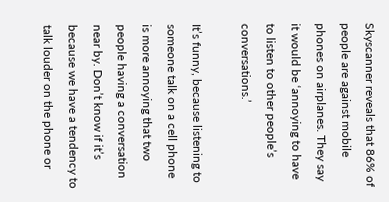Skyscanner reveals that 86% of people are against mobile phones on airplanes. They say it would be ‘annoying to have to listen to other people’s conversations.’

It’s funny, because listening to someone talk on a cell phone is more annoying that two people having a conversation near by. Don’t know if it’s because we have a tendency to talk louder on the phone or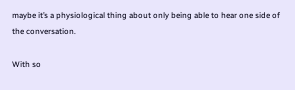maybe it’s a physiological thing about only being able to hear one side of the conversation.

With so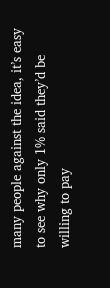many people against the idea, it’s easy to see why only 1% said they’d be willing to pay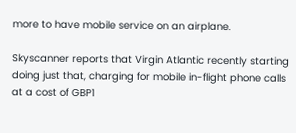more to have mobile service on an airplane.

Skyscanner reports that Virgin Atlantic recently starting doing just that, charging for mobile in-flight phone calls at a cost of GBP1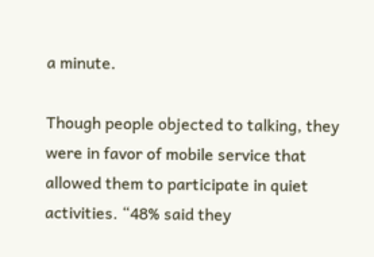a minute.

Though people objected to talking, they were in favor of mobile service that allowed them to participate in quiet activities. “48% said they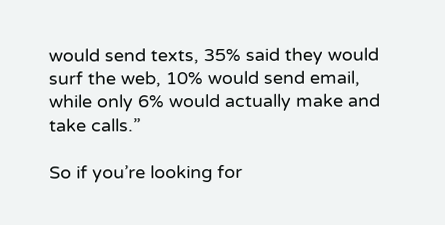would send texts, 35% said they would surf the web, 10% would send email, while only 6% would actually make and take calls.”

So if you’re looking for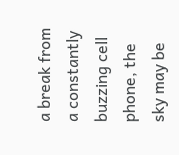a break from a constantly buzzing cell phone, the sky may be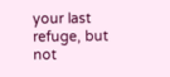your last refuge, but not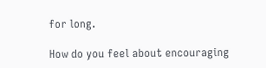for long.

How do you feel about encouraging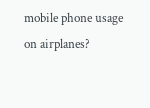mobile phone usage on airplanes?